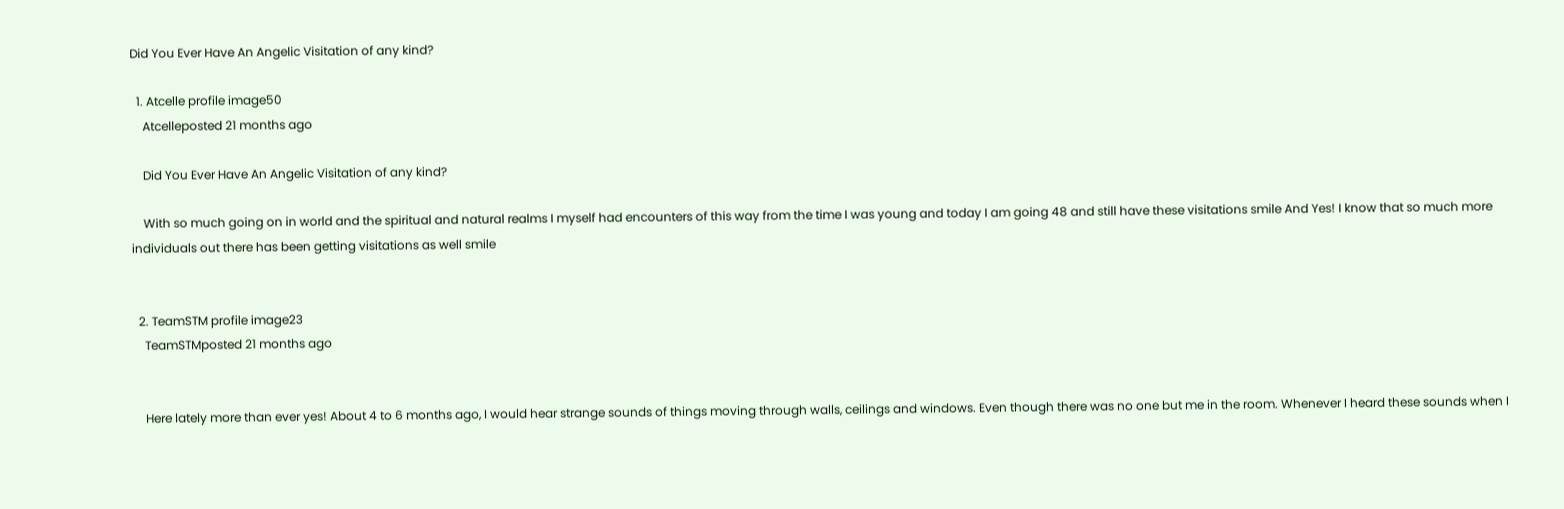Did You Ever Have An Angelic Visitation of any kind?

  1. Atcelle profile image50
    Atcelleposted 21 months ago

    Did You Ever Have An Angelic Visitation of any kind?

    With so much going on in world and the spiritual and natural realms I myself had encounters of this way from the time I was young and today I am going 48 and still have these visitations smile And Yes! I know that so much more individuals out there has been getting visitations as well smile


  2. TeamSTM profile image23
    TeamSTMposted 21 months ago


    Here lately more than ever yes! About 4 to 6 months ago, I would hear strange sounds of things moving through walls, ceilings and windows. Even though there was no one but me in the room. Whenever I heard these sounds when I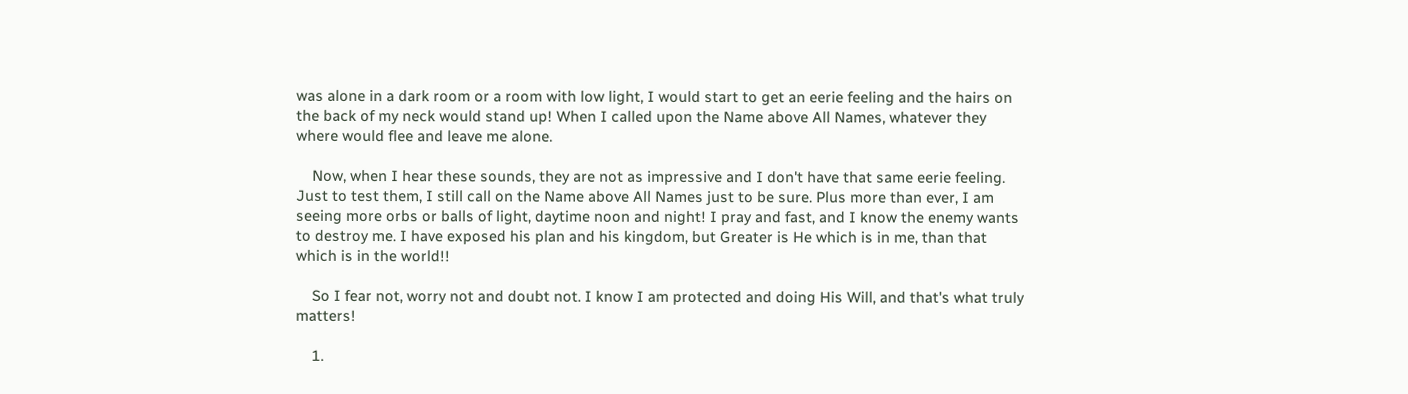was alone in a dark room or a room with low light, I would start to get an eerie feeling and the hairs on the back of my neck would stand up! When I called upon the Name above All Names, whatever they where would flee and leave me alone.

    Now, when I hear these sounds, they are not as impressive and I don't have that same eerie feeling. Just to test them, I still call on the Name above All Names just to be sure. Plus more than ever, I am seeing more orbs or balls of light, daytime noon and night! I pray and fast, and I know the enemy wants to destroy me. I have exposed his plan and his kingdom, but Greater is He which is in me, than that which is in the world!!

    So I fear not, worry not and doubt not. I know I am protected and doing His Will, and that's what truly matters!

    1.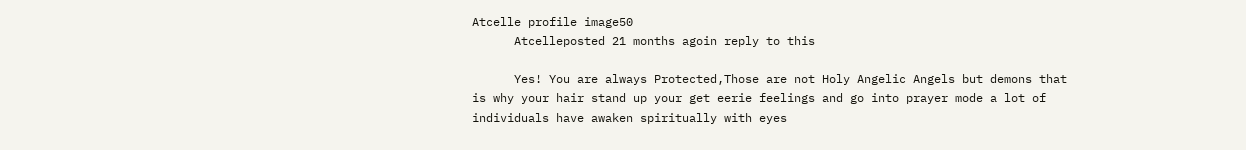Atcelle profile image50
      Atcelleposted 21 months agoin reply to this

      Yes! You are always Protected,Those are not Holy Angelic Angels but demons that is why your hair stand up your get eerie feelings and go into prayer mode a lot of individuals have awaken spiritually with eyes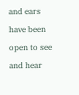and ears have been open to see and hear